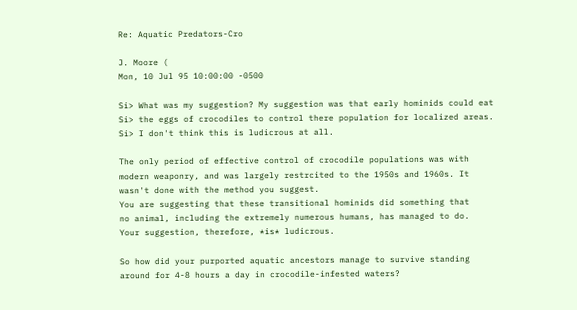Re: Aquatic Predators-Cro

J. Moore (
Mon, 10 Jul 95 10:00:00 -0500

Si> What was my suggestion? My suggestion was that early hominids could eat
Si> the eggs of crocodiles to control there population for localized areas.
Si> I don't think this is ludicrous at all.

The only period of effective control of crocodile populations was with
modern weaponry, and was largely restrcited to the 1950s and 1960s. It
wasn't done with the method you suggest.
You are suggesting that these transitional hominids did something that
no animal, including the extremely numerous humans, has managed to do.
Your suggestion, therefore, *is* ludicrous.

So how did your purported aquatic ancestors manage to survive standing
around for 4-8 hours a day in crocodile-infested waters?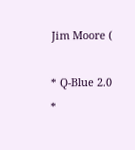Jim Moore (

* Q-Blue 2.0 *